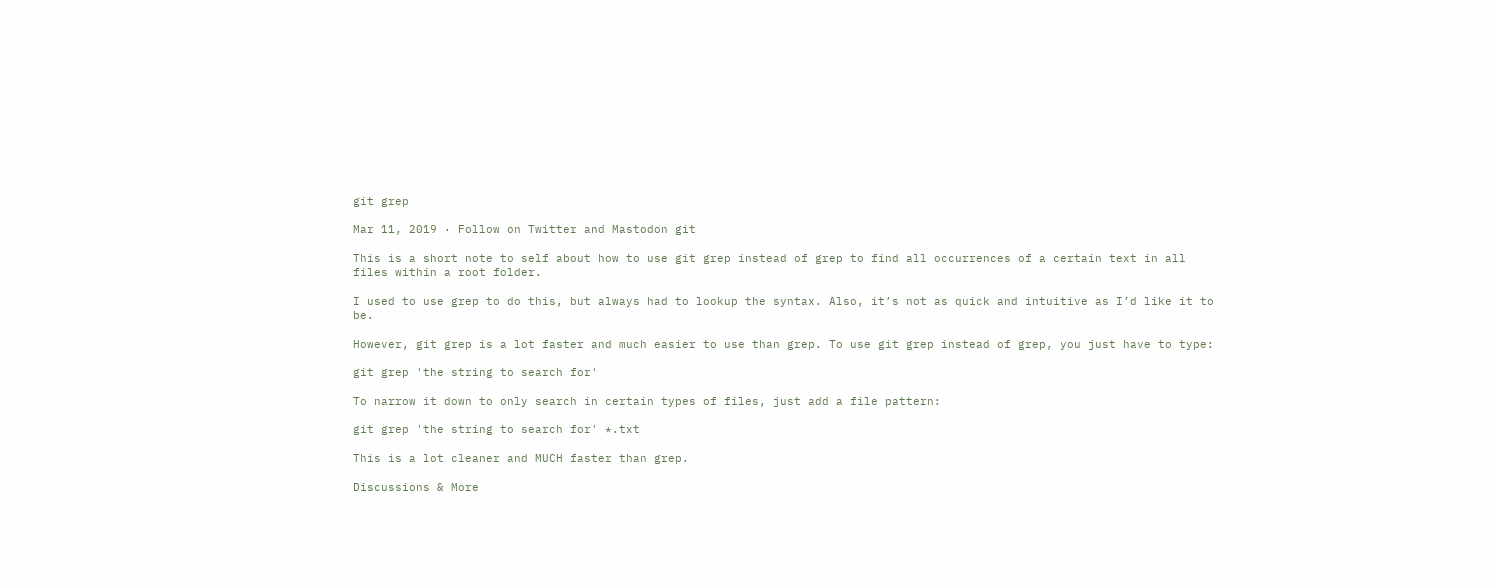git grep

Mar 11, 2019 · Follow on Twitter and Mastodon git

This is a short note to self about how to use git grep instead of grep to find all occurrences of a certain text in all files within a root folder.

I used to use grep to do this, but always had to lookup the syntax. Also, it’s not as quick and intuitive as I’d like it to be.

However, git grep is a lot faster and much easier to use than grep. To use git grep instead of grep, you just have to type:

git grep 'the string to search for'

To narrow it down to only search in certain types of files, just add a file pattern:

git grep 'the string to search for' *.txt

This is a lot cleaner and MUCH faster than grep.

Discussions & More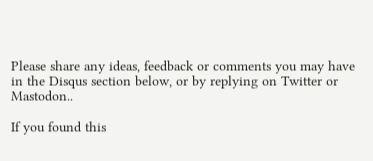Please share any ideas, feedback or comments you may have in the Disqus section below, or by replying on Twitter or Mastodon..

If you found this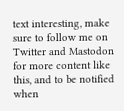text interesting, make sure to follow me on Twitter and Mastodon for more content like this, and to be notified when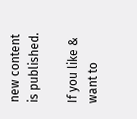new content is published.

If you like & want to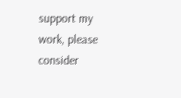support my work, please consider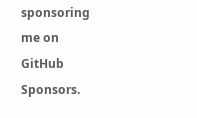sponsoring me on GitHub Sponsors.